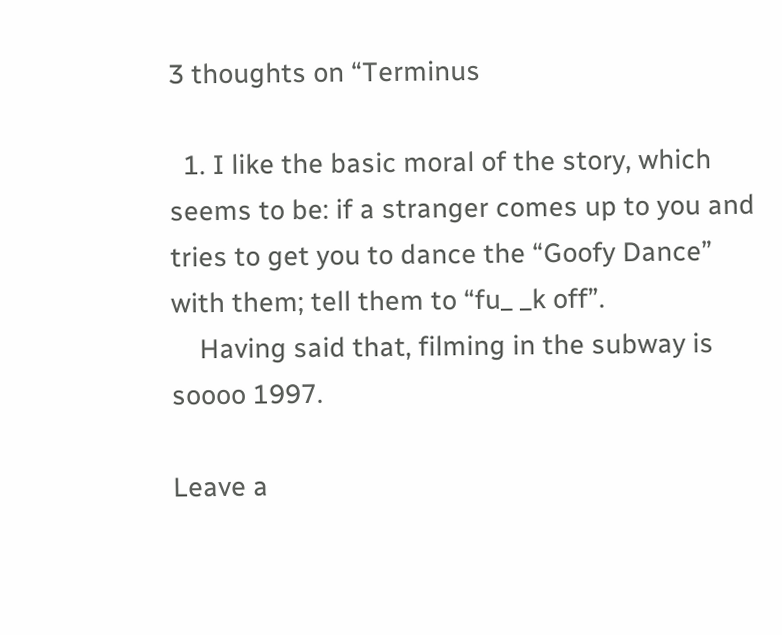3 thoughts on “Terminus

  1. I like the basic moral of the story, which seems to be: if a stranger comes up to you and tries to get you to dance the “Goofy Dance” with them; tell them to “fu_ _k off”.
    Having said that, filming in the subway is soooo 1997.

Leave a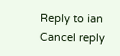Reply to ian Cancel reply